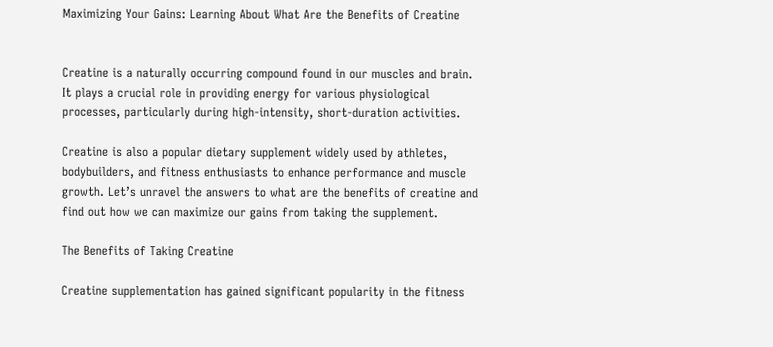Maximizing Your Gains: Learning About What Are the Benefits of Creatine


Creatine is a naturally occurring compound found in our muscles and brain. It plays a crucial role in providing energy for various physiological processes, particularly during high-intensity, short-duration activities.

Creatine is also a popular dietary supplement widely used by athletes, bodybuilders, and fitness enthusiasts to enhance performance and muscle growth. Let’s unravel the answers to what are the benefits of creatine and find out how we can maximize our gains from taking the supplement.

The Benefits of Taking Creatine

Creatine supplementation has gained significant popularity in the fitness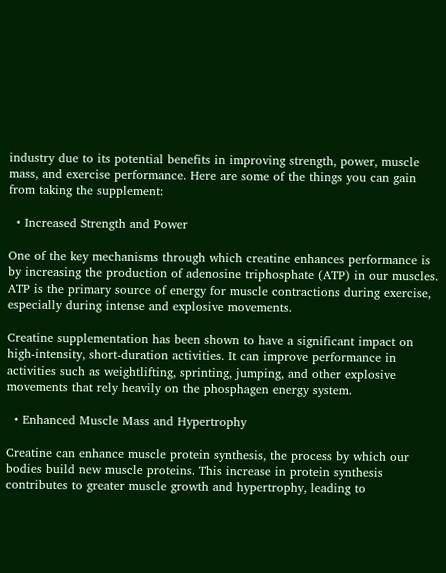industry due to its potential benefits in improving strength, power, muscle mass, and exercise performance. Here are some of the things you can gain from taking the supplement:

  • Increased Strength and Power

One of the key mechanisms through which creatine enhances performance is by increasing the production of adenosine triphosphate (ATP) in our muscles. ATP is the primary source of energy for muscle contractions during exercise, especially during intense and explosive movements.

Creatine supplementation has been shown to have a significant impact on high-intensity, short-duration activities. It can improve performance in activities such as weightlifting, sprinting, jumping, and other explosive movements that rely heavily on the phosphagen energy system.

  • Enhanced Muscle Mass and Hypertrophy

Creatine can enhance muscle protein synthesis, the process by which our bodies build new muscle proteins. This increase in protein synthesis contributes to greater muscle growth and hypertrophy, leading to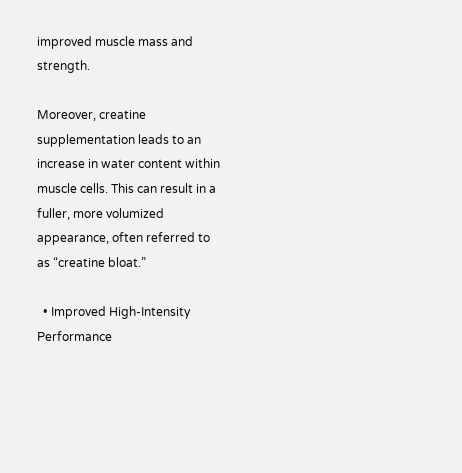improved muscle mass and strength.

Moreover, creatine supplementation leads to an increase in water content within muscle cells. This can result in a fuller, more volumized appearance, often referred to as “creatine bloat.”

  • Improved High-Intensity Performance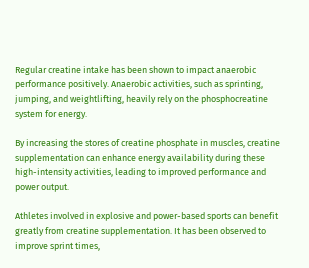Regular creatine intake has been shown to impact anaerobic performance positively. Anaerobic activities, such as sprinting, jumping, and weightlifting, heavily rely on the phosphocreatine system for energy.

By increasing the stores of creatine phosphate in muscles, creatine supplementation can enhance energy availability during these high-intensity activities, leading to improved performance and power output.

Athletes involved in explosive and power-based sports can benefit greatly from creatine supplementation. It has been observed to improve sprint times,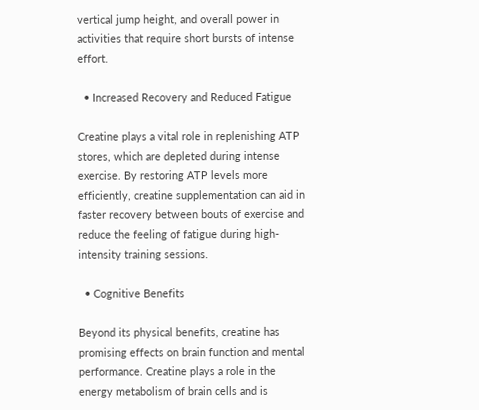vertical jump height, and overall power in activities that require short bursts of intense effort.

  • Increased Recovery and Reduced Fatigue

Creatine plays a vital role in replenishing ATP stores, which are depleted during intense exercise. By restoring ATP levels more efficiently, creatine supplementation can aid in faster recovery between bouts of exercise and reduce the feeling of fatigue during high-intensity training sessions.

  • Cognitive Benefits

Beyond its physical benefits, creatine has promising effects on brain function and mental performance. Creatine plays a role in the energy metabolism of brain cells and is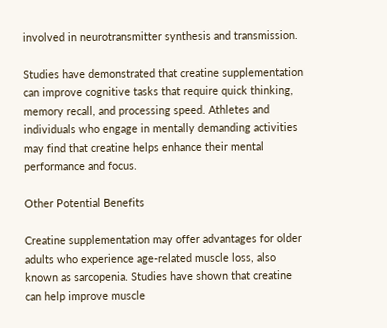involved in neurotransmitter synthesis and transmission.

Studies have demonstrated that creatine supplementation can improve cognitive tasks that require quick thinking, memory recall, and processing speed. Athletes and individuals who engage in mentally demanding activities may find that creatine helps enhance their mental performance and focus.

Other Potential Benefits

Creatine supplementation may offer advantages for older adults who experience age-related muscle loss, also known as sarcopenia. Studies have shown that creatine can help improve muscle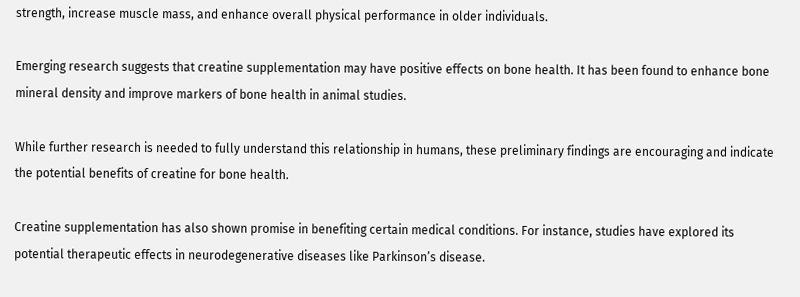strength, increase muscle mass, and enhance overall physical performance in older individuals.

Emerging research suggests that creatine supplementation may have positive effects on bone health. It has been found to enhance bone mineral density and improve markers of bone health in animal studies.

While further research is needed to fully understand this relationship in humans, these preliminary findings are encouraging and indicate the potential benefits of creatine for bone health.

Creatine supplementation has also shown promise in benefiting certain medical conditions. For instance, studies have explored its potential therapeutic effects in neurodegenerative diseases like Parkinson’s disease.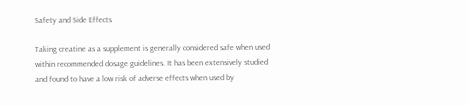Safety and Side Effects

Taking creatine as a supplement is generally considered safe when used within recommended dosage guidelines. It has been extensively studied and found to have a low risk of adverse effects when used by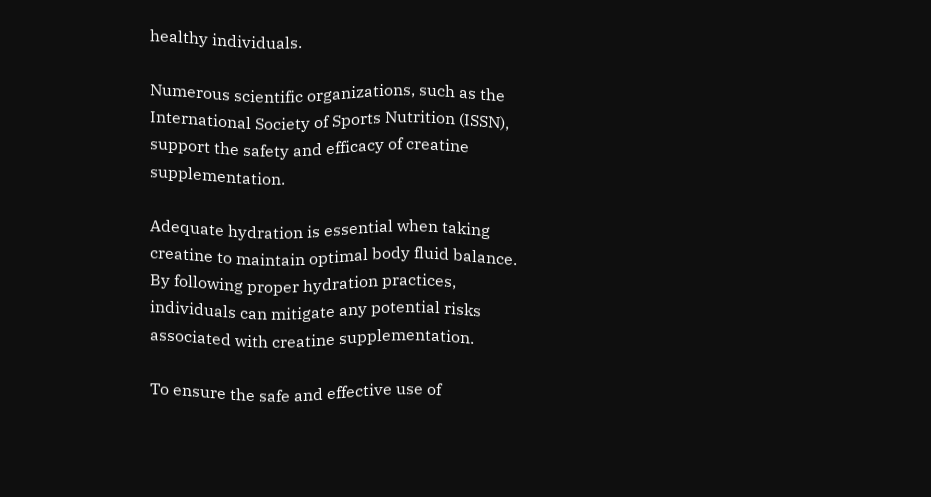healthy individuals.

Numerous scientific organizations, such as the International Society of Sports Nutrition (ISSN), support the safety and efficacy of creatine supplementation.

Adequate hydration is essential when taking creatine to maintain optimal body fluid balance. By following proper hydration practices, individuals can mitigate any potential risks associated with creatine supplementation.

To ensure the safe and effective use of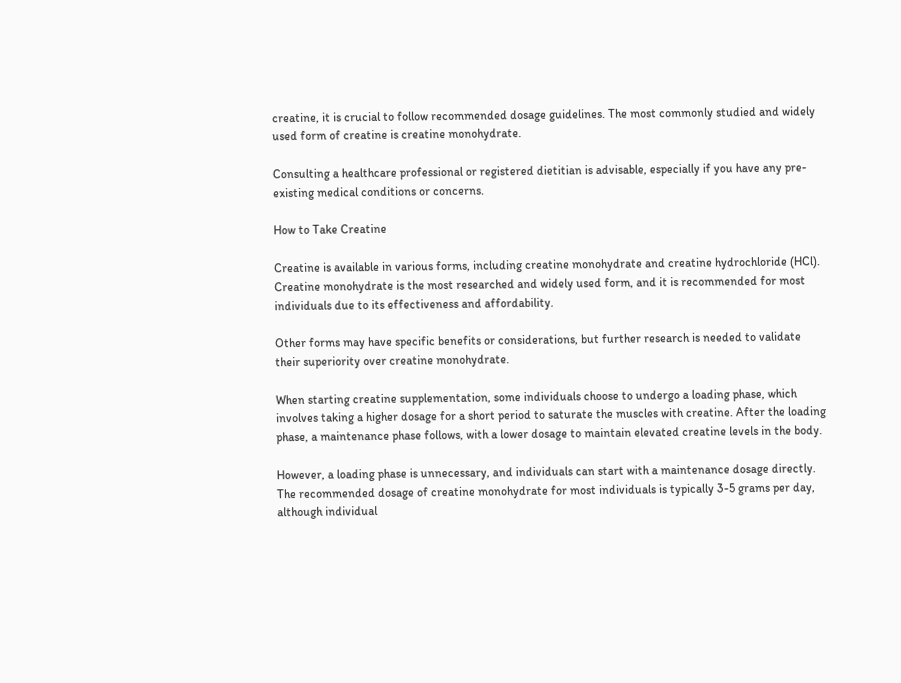creatine, it is crucial to follow recommended dosage guidelines. The most commonly studied and widely used form of creatine is creatine monohydrate.

Consulting a healthcare professional or registered dietitian is advisable, especially if you have any pre-existing medical conditions or concerns.

How to Take Creatine

Creatine is available in various forms, including creatine monohydrate and creatine hydrochloride (HCl). Creatine monohydrate is the most researched and widely used form, and it is recommended for most individuals due to its effectiveness and affordability.

Other forms may have specific benefits or considerations, but further research is needed to validate their superiority over creatine monohydrate.

When starting creatine supplementation, some individuals choose to undergo a loading phase, which involves taking a higher dosage for a short period to saturate the muscles with creatine. After the loading phase, a maintenance phase follows, with a lower dosage to maintain elevated creatine levels in the body.

However, a loading phase is unnecessary, and individuals can start with a maintenance dosage directly. The recommended dosage of creatine monohydrate for most individuals is typically 3-5 grams per day, although individual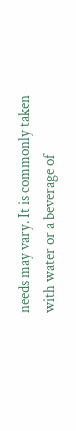needs may vary. It is commonly taken with water or a beverage of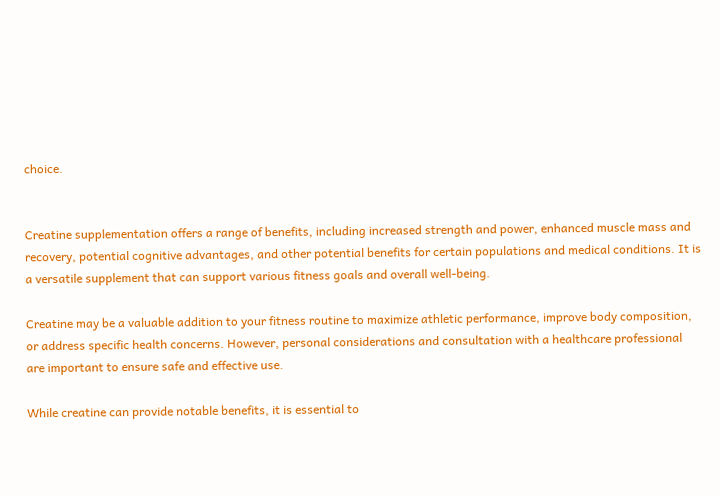choice.


Creatine supplementation offers a range of benefits, including increased strength and power, enhanced muscle mass and recovery, potential cognitive advantages, and other potential benefits for certain populations and medical conditions. It is a versatile supplement that can support various fitness goals and overall well-being.

Creatine may be a valuable addition to your fitness routine to maximize athletic performance, improve body composition, or address specific health concerns. However, personal considerations and consultation with a healthcare professional are important to ensure safe and effective use.

While creatine can provide notable benefits, it is essential to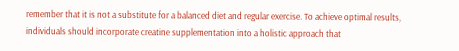remember that it is not a substitute for a balanced diet and regular exercise. To achieve optimal results, individuals should incorporate creatine supplementation into a holistic approach that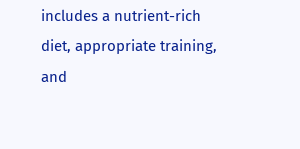includes a nutrient-rich diet, appropriate training, and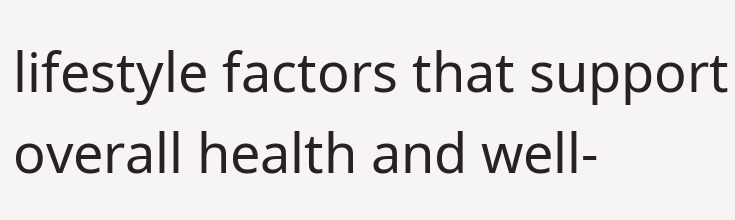lifestyle factors that support overall health and well-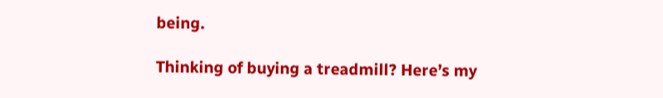being.

Thinking of buying a treadmill? Here’s my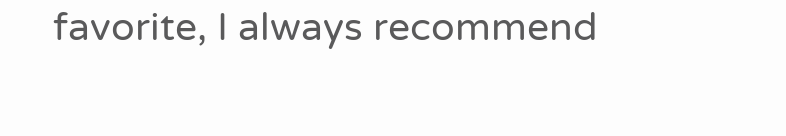favorite, I always recommend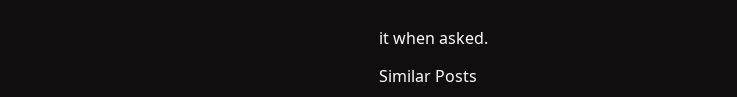it when asked.

Similar Posts